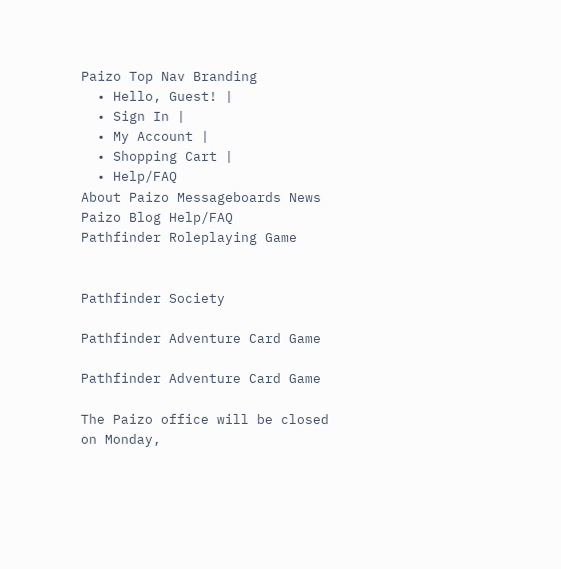Paizo Top Nav Branding
  • Hello, Guest! |
  • Sign In |
  • My Account |
  • Shopping Cart |
  • Help/FAQ
About Paizo Messageboards News Paizo Blog Help/FAQ
Pathfinder Roleplaying Game


Pathfinder Society

Pathfinder Adventure Card Game

Pathfinder Adventure Card Game

The Paizo office will be closed on Monday,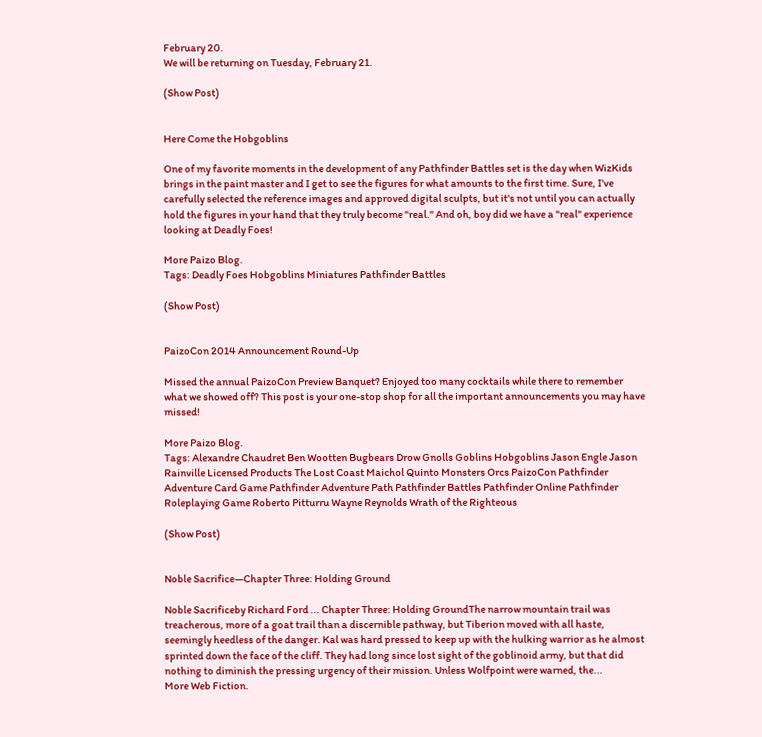February 20.
We will be returning on Tuesday, February 21.

(Show Post)


Here Come the Hobgoblins

One of my favorite moments in the development of any Pathfinder Battles set is the day when WizKids brings in the paint master and I get to see the figures for what amounts to the first time. Sure, I've carefully selected the reference images and approved digital sculpts, but it's not until you can actually hold the figures in your hand that they truly become "real." And oh, boy did we have a "real" experience looking at Deadly Foes!

More Paizo Blog.
Tags: Deadly Foes Hobgoblins Miniatures Pathfinder Battles

(Show Post)


PaizoCon 2014 Announcement Round-Up

Missed the annual PaizoCon Preview Banquet? Enjoyed too many cocktails while there to remember what we showed off? This post is your one-stop shop for all the important announcements you may have missed!

More Paizo Blog.
Tags: Alexandre Chaudret Ben Wootten Bugbears Drow Gnolls Goblins Hobgoblins Jason Engle Jason Rainville Licensed Products The Lost Coast Maichol Quinto Monsters Orcs PaizoCon Pathfinder Adventure Card Game Pathfinder Adventure Path Pathfinder Battles Pathfinder Online Pathfinder Roleplaying Game Roberto Pitturru Wayne Reynolds Wrath of the Righteous

(Show Post)


Noble Sacrifice—Chapter Three: Holding Ground

Noble Sacrificeby Richard Ford ... Chapter Three: Holding GroundThe narrow mountain trail was treacherous, more of a goat trail than a discernible pathway, but Tiberion moved with all haste, seemingly heedless of the danger. Kal was hard pressed to keep up with the hulking warrior as he almost sprinted down the face of the cliff. They had long since lost sight of the goblinoid army, but that did nothing to diminish the pressing urgency of their mission. Unless Wolfpoint were warned, the...
More Web Fiction.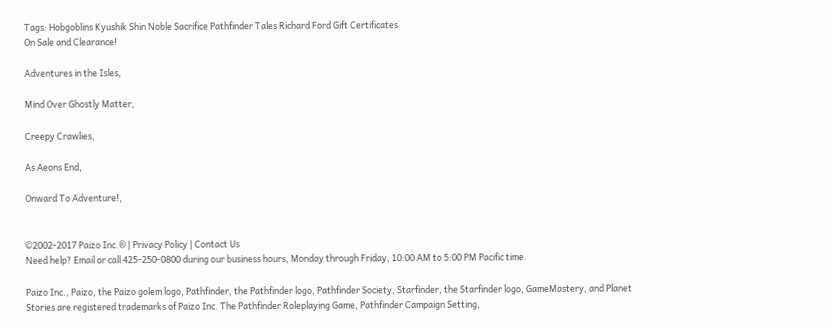Tags: Hobgoblins Kyushik Shin Noble Sacrifice Pathfinder Tales Richard Ford Gift Certificates
On Sale and Clearance!

Adventures in the Isles,

Mind Over Ghostly Matter,

Creepy Crawlies,

As Aeons End,

Onward To Adventure!,


©2002-2017 Paizo Inc.® | Privacy Policy | Contact Us
Need help? Email or call 425-250-0800 during our business hours, Monday through Friday, 10:00 AM to 5:00 PM Pacific time.

Paizo Inc., Paizo, the Paizo golem logo, Pathfinder, the Pathfinder logo, Pathfinder Society, Starfinder, the Starfinder logo, GameMastery, and Planet Stories are registered trademarks of Paizo Inc. The Pathfinder Roleplaying Game, Pathfinder Campaign Setting,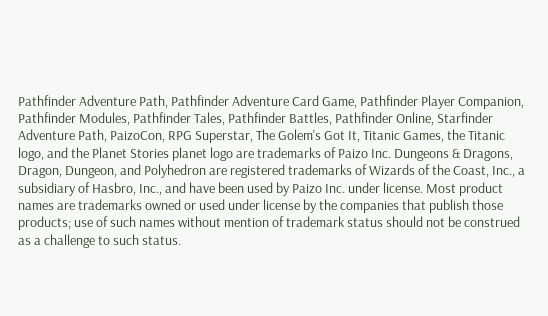Pathfinder Adventure Path, Pathfinder Adventure Card Game, Pathfinder Player Companion, Pathfinder Modules, Pathfinder Tales, Pathfinder Battles, Pathfinder Online, Starfinder Adventure Path, PaizoCon, RPG Superstar, The Golem's Got It, Titanic Games, the Titanic logo, and the Planet Stories planet logo are trademarks of Paizo Inc. Dungeons & Dragons, Dragon, Dungeon, and Polyhedron are registered trademarks of Wizards of the Coast, Inc., a subsidiary of Hasbro, Inc., and have been used by Paizo Inc. under license. Most product names are trademarks owned or used under license by the companies that publish those products; use of such names without mention of trademark status should not be construed as a challenge to such status.